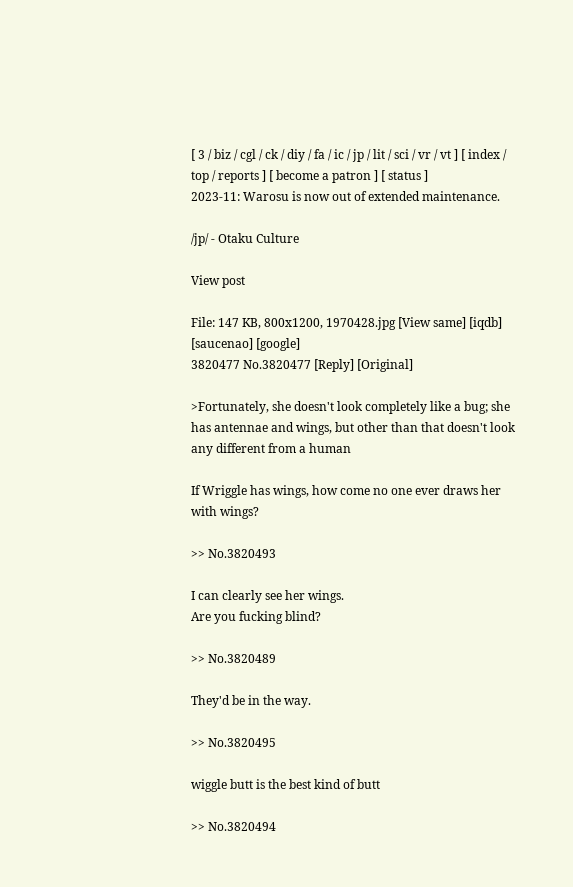[ 3 / biz / cgl / ck / diy / fa / ic / jp / lit / sci / vr / vt ] [ index / top / reports ] [ become a patron ] [ status ]
2023-11: Warosu is now out of extended maintenance.

/jp/ - Otaku Culture

View post

File: 147 KB, 800x1200, 1970428.jpg [View same] [iqdb] [saucenao] [google]
3820477 No.3820477 [Reply] [Original]

>Fortunately, she doesn't look completely like a bug; she has antennae and wings, but other than that doesn't look any different from a human

If Wriggle has wings, how come no one ever draws her with wings?

>> No.3820493

I can clearly see her wings.
Are you fucking blind?

>> No.3820489

They'd be in the way.

>> No.3820495

wiggle butt is the best kind of butt

>> No.3820494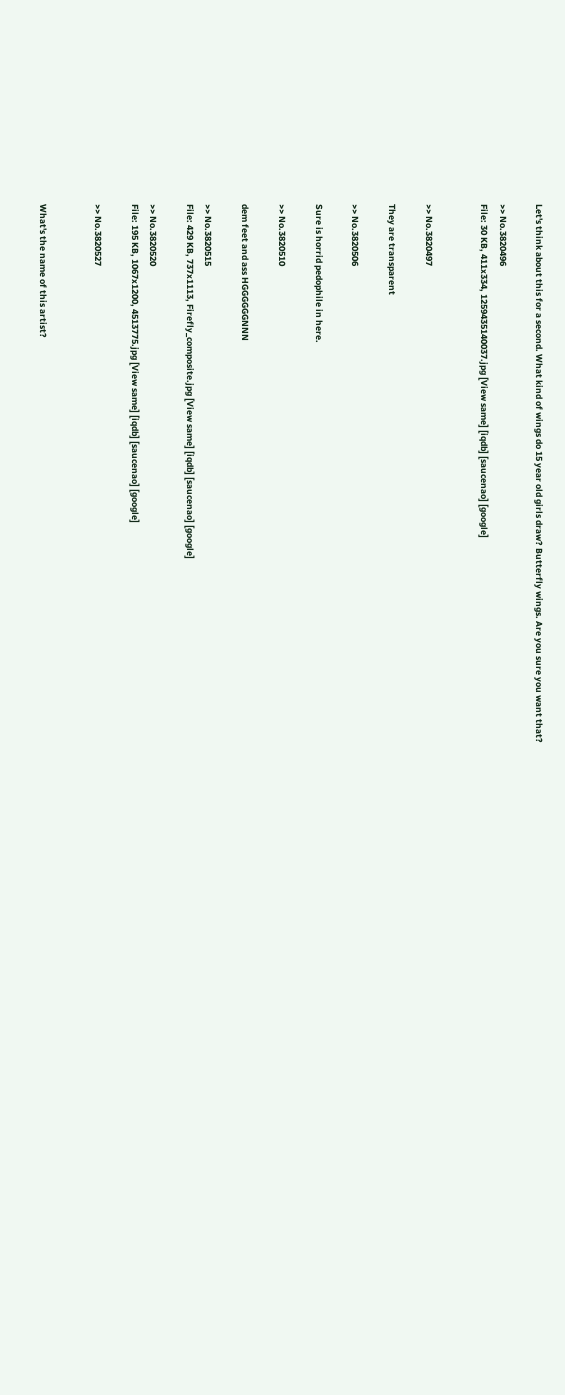Let's think about this for a second. What kind of wings do 15 year old girls draw? Butterfly wings. Are you sure you want that?

>> No.3820496
File: 30 KB, 411x334, 1259435140037.jpg [View same] [iqdb] [saucenao] [google]


>> No.3820497

They are transparent

>> No.3820506

Sure is horrid pedophile in here.

>> No.3820510

dem feet and ass HGGGGGGNNN

>> No.3820515
File: 429 KB, 737x1113, Firefly_composite.jpg [View same] [iqdb] [saucenao] [google]

>> No.3820520
File: 195 KB, 1067x1200, 4513775.jpg [View same] [iqdb] [saucenao] [google]

>> No.3820527


What's the name of this artist?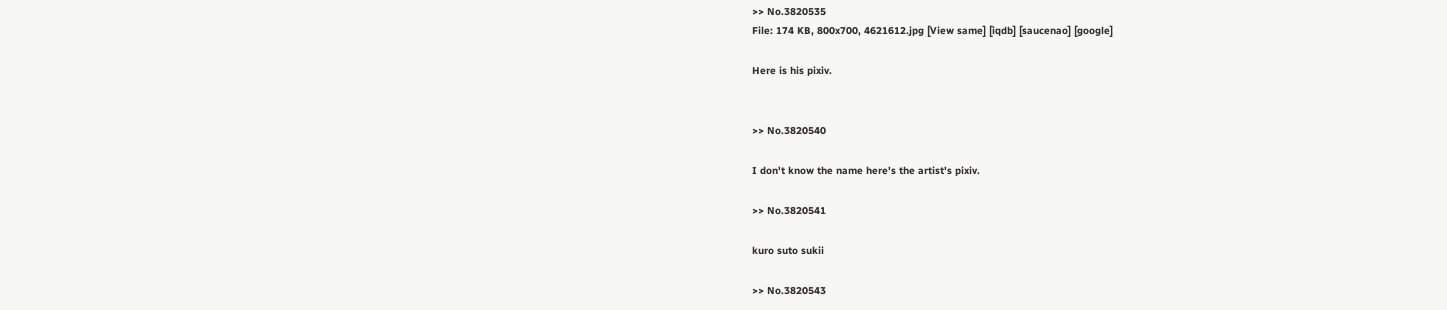>> No.3820535
File: 174 KB, 800x700, 4621612.jpg [View same] [iqdb] [saucenao] [google]

Here is his pixiv.


>> No.3820540

I don't know the name here's the artist's pixiv.

>> No.3820541

kuro suto sukii

>> No.3820543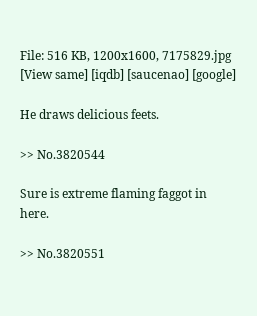File: 516 KB, 1200x1600, 7175829.jpg [View same] [iqdb] [saucenao] [google]

He draws delicious feets.

>> No.3820544

Sure is extreme flaming faggot in here.

>> No.3820551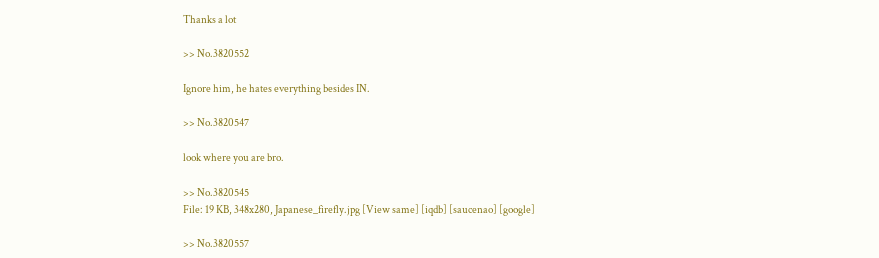Thanks a lot

>> No.3820552

Ignore him, he hates everything besides IN.

>> No.3820547

look where you are bro.

>> No.3820545
File: 19 KB, 348x280, Japanese_firefly.jpg [View same] [iqdb] [saucenao] [google]

>> No.3820557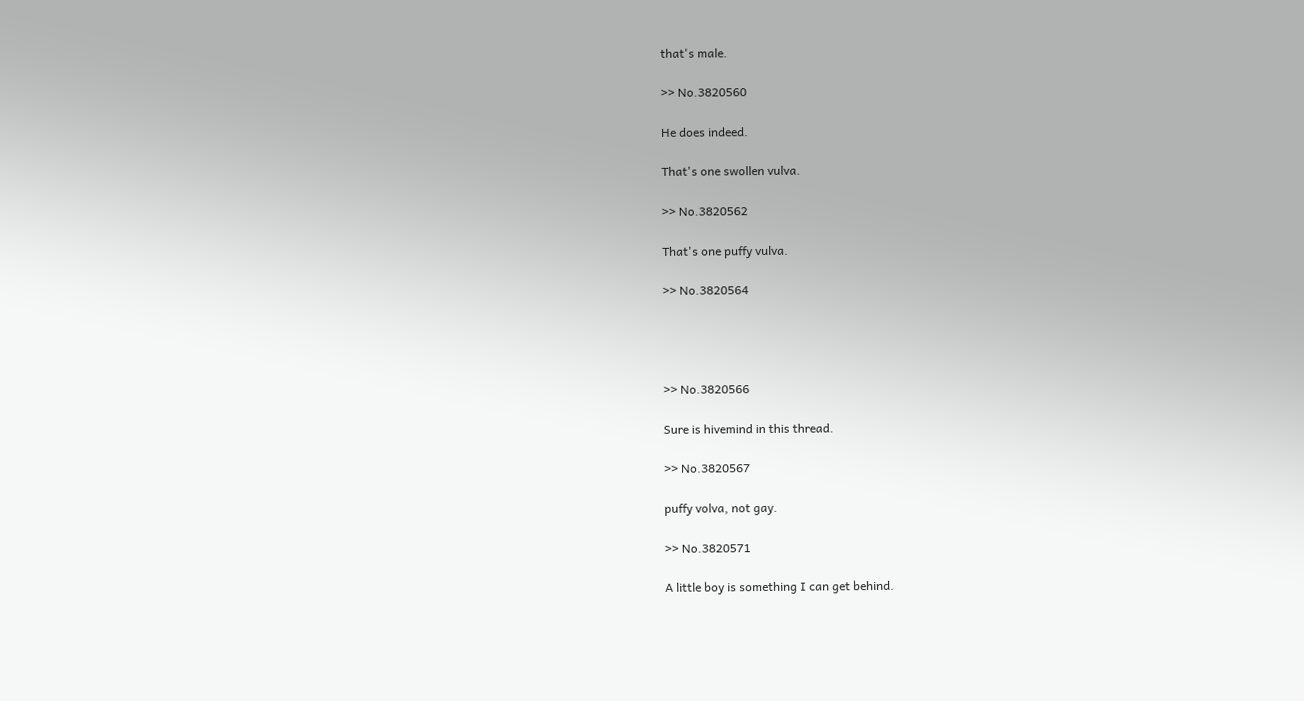that's male.

>> No.3820560

He does indeed.

That's one swollen vulva.

>> No.3820562

That's one puffy vulva.

>> No.3820564




>> No.3820566

Sure is hivemind in this thread.

>> No.3820567

puffy volva, not gay.

>> No.3820571

A little boy is something I can get behind.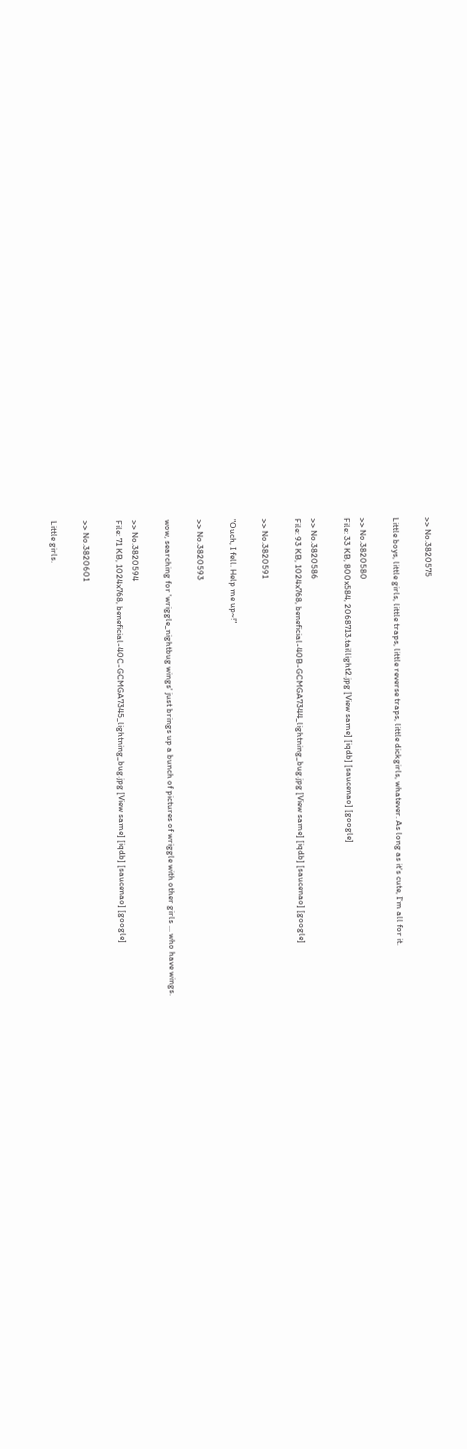>> No.3820575

Little boys, little girls, little traps, little reverse traps, little dickgirls, whatever. As long as it's cute, I'm all for it.

>> No.3820580
File: 33 KB, 800x584, 2068713.taillight2.jpg [View same] [iqdb] [saucenao] [google]

>> No.3820586
File: 93 KB, 1024x768, beneficial-40B-GCMGA7344_lightning_bug.jpg [View same] [iqdb] [saucenao] [google]

>> No.3820591

"Ouch, I fell. Help me up~!"

>> No.3820593

wow, searching for 'wriggle_nightbug wings' just brings up a bunch of pictures of wriggle with other girls ... who have wings.

>> No.3820594
File: 71 KB, 1024x768, beneficial-40C-GCMGA7345_lightning_bug.jpg [View same] [iqdb] [saucenao] [google]

>> No.3820601

Little girls.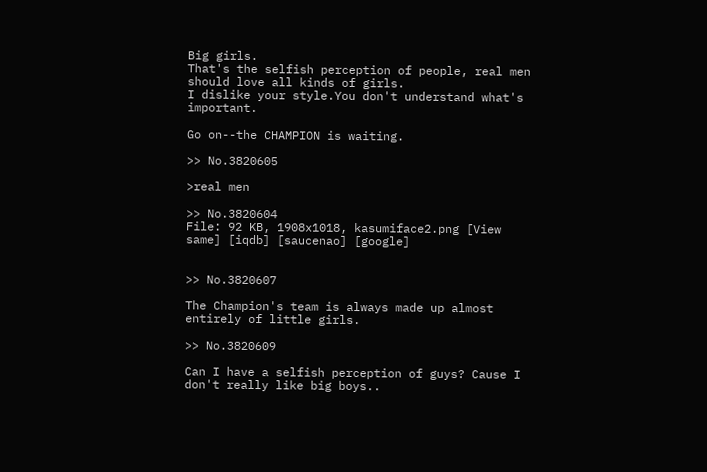Big girls.
That's the selfish perception of people, real men should love all kinds of girls.
I dislike your style.You don't understand what's important.

Go on--the CHAMPION is waiting.

>> No.3820605

>real men

>> No.3820604
File: 92 KB, 1908x1018, kasumiface2.png [View same] [iqdb] [saucenao] [google]


>> No.3820607

The Champion's team is always made up almost entirely of little girls.

>> No.3820609

Can I have a selfish perception of guys? Cause I don't really like big boys..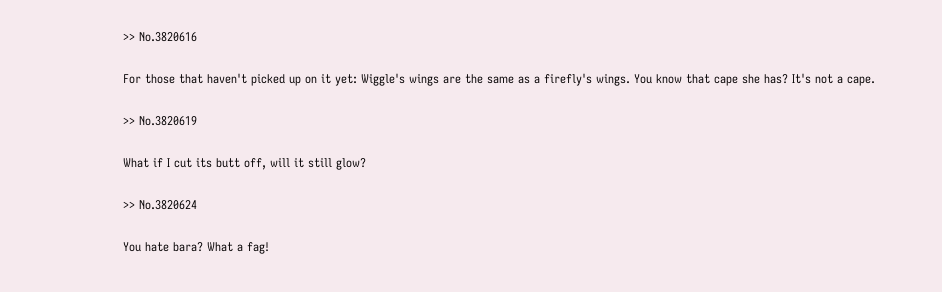>> No.3820616

For those that haven't picked up on it yet: Wiggle's wings are the same as a firefly's wings. You know that cape she has? It's not a cape.

>> No.3820619

What if I cut its butt off, will it still glow?

>> No.3820624

You hate bara? What a fag!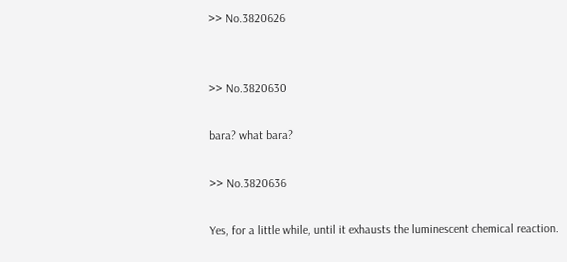>> No.3820626


>> No.3820630

bara? what bara?

>> No.3820636

Yes, for a little while, until it exhausts the luminescent chemical reaction.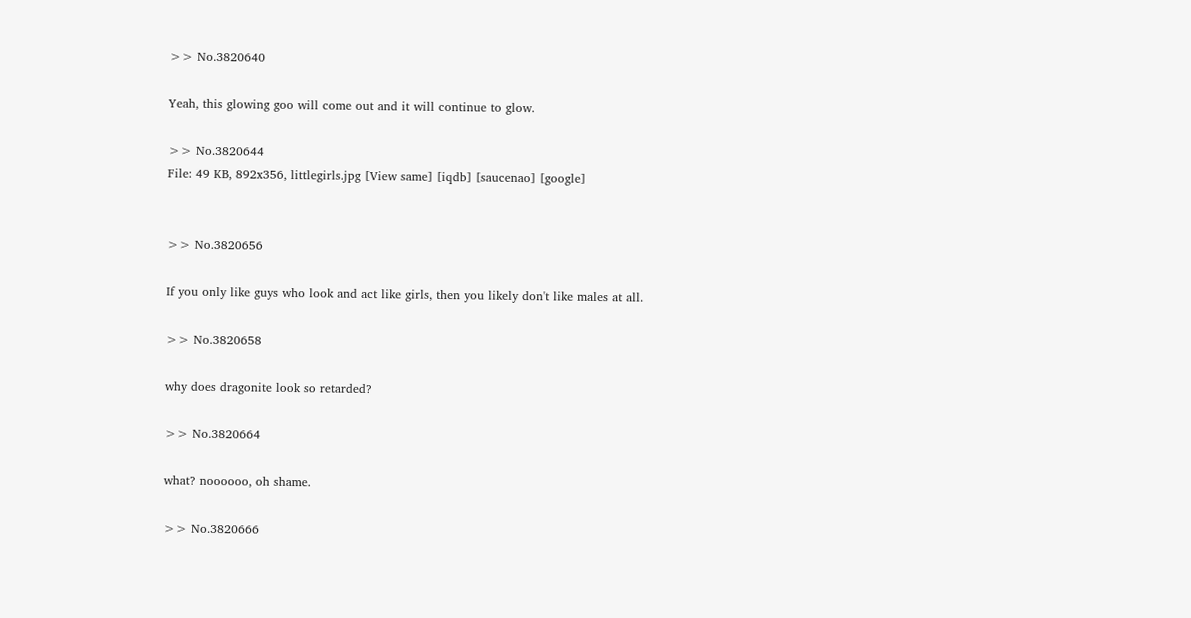>> No.3820640

Yeah, this glowing goo will come out and it will continue to glow.

>> No.3820644
File: 49 KB, 892x356, littlegirls.jpg [View same] [iqdb] [saucenao] [google]


>> No.3820656

If you only like guys who look and act like girls, then you likely don't like males at all.

>> No.3820658

why does dragonite look so retarded?

>> No.3820664

what? noooooo, oh shame.

>> No.3820666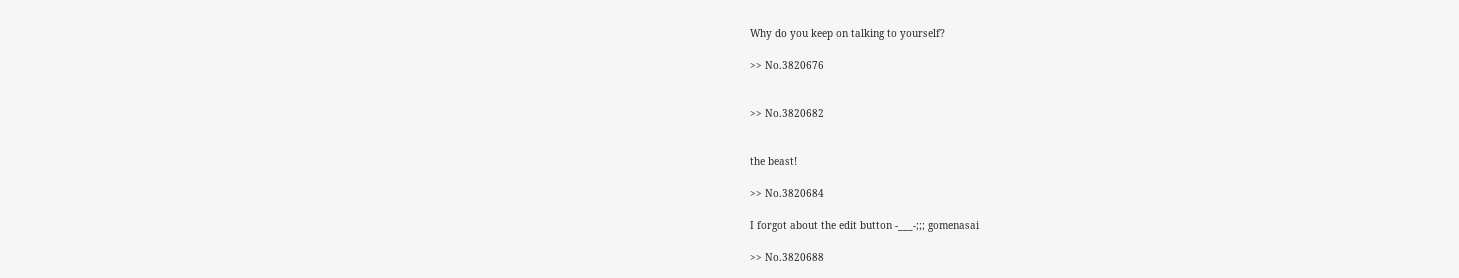Why do you keep on talking to yourself?

>> No.3820676


>> No.3820682


the beast!

>> No.3820684

I forgot about the edit button -___-;;; gomenasai

>> No.3820688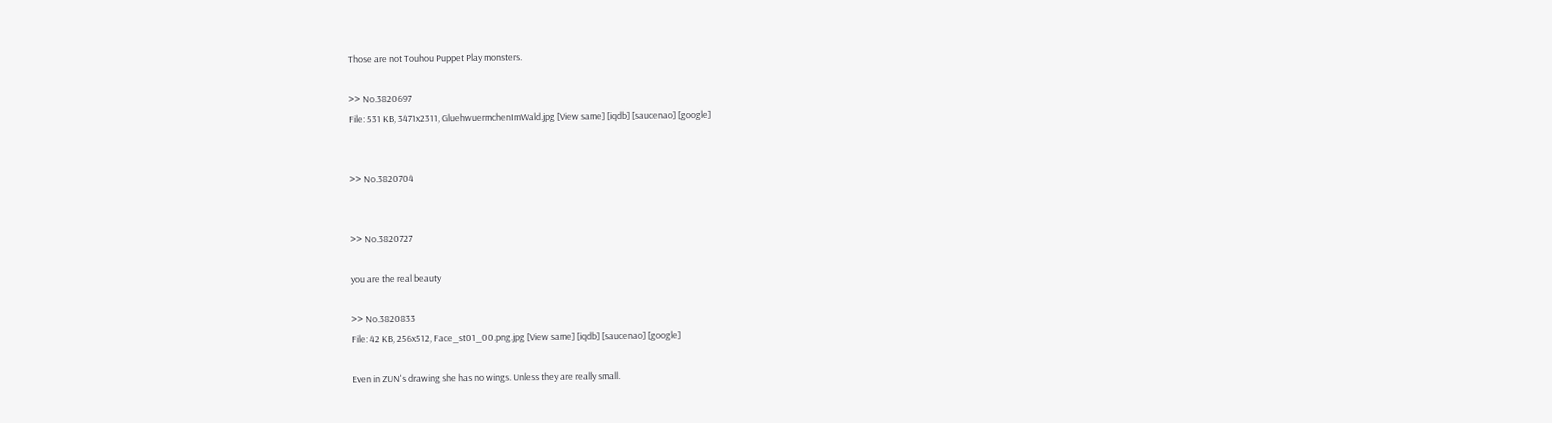Those are not Touhou Puppet Play monsters.

>> No.3820697
File: 531 KB, 3471x2311, GluehwuermchenImWald.jpg [View same] [iqdb] [saucenao] [google]


>> No.3820704


>> No.3820727

you are the real beauty

>> No.3820833
File: 42 KB, 256x512, Face_st01_00.png.jpg [View same] [iqdb] [saucenao] [google]

Even in ZUN's drawing she has no wings. Unless they are really small.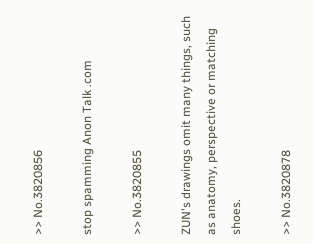>> No.3820856

stop spamming Anon Talk .com

>> No.3820855

ZUN's drawings omit many things, such as anatomy, perspective or matching shoes.

>> No.3820878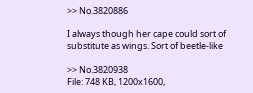>> No.3820886

I always though her cape could sort of substitute as wings. Sort of beetle-like

>> No.3820938
File: 748 KB, 1200x1600,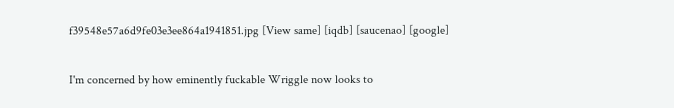f39548e57a6d9fe03e3ee864a1941851.jpg [View same] [iqdb] [saucenao] [google]

I'm concerned by how eminently fuckable Wriggle now looks to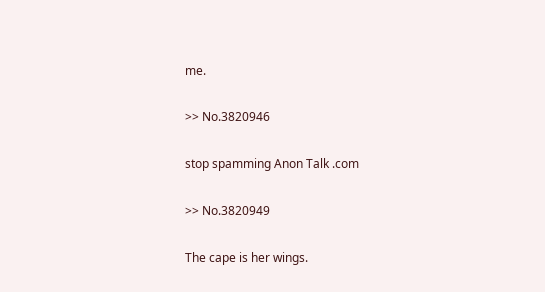me.

>> No.3820946

stop spamming Anon Talk .com

>> No.3820949

The cape is her wings.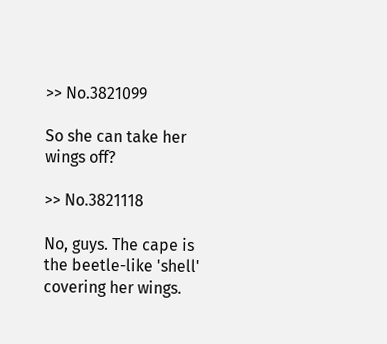>> No.3821099

So she can take her wings off?

>> No.3821118

No, guys. The cape is the beetle-like 'shell' covering her wings.